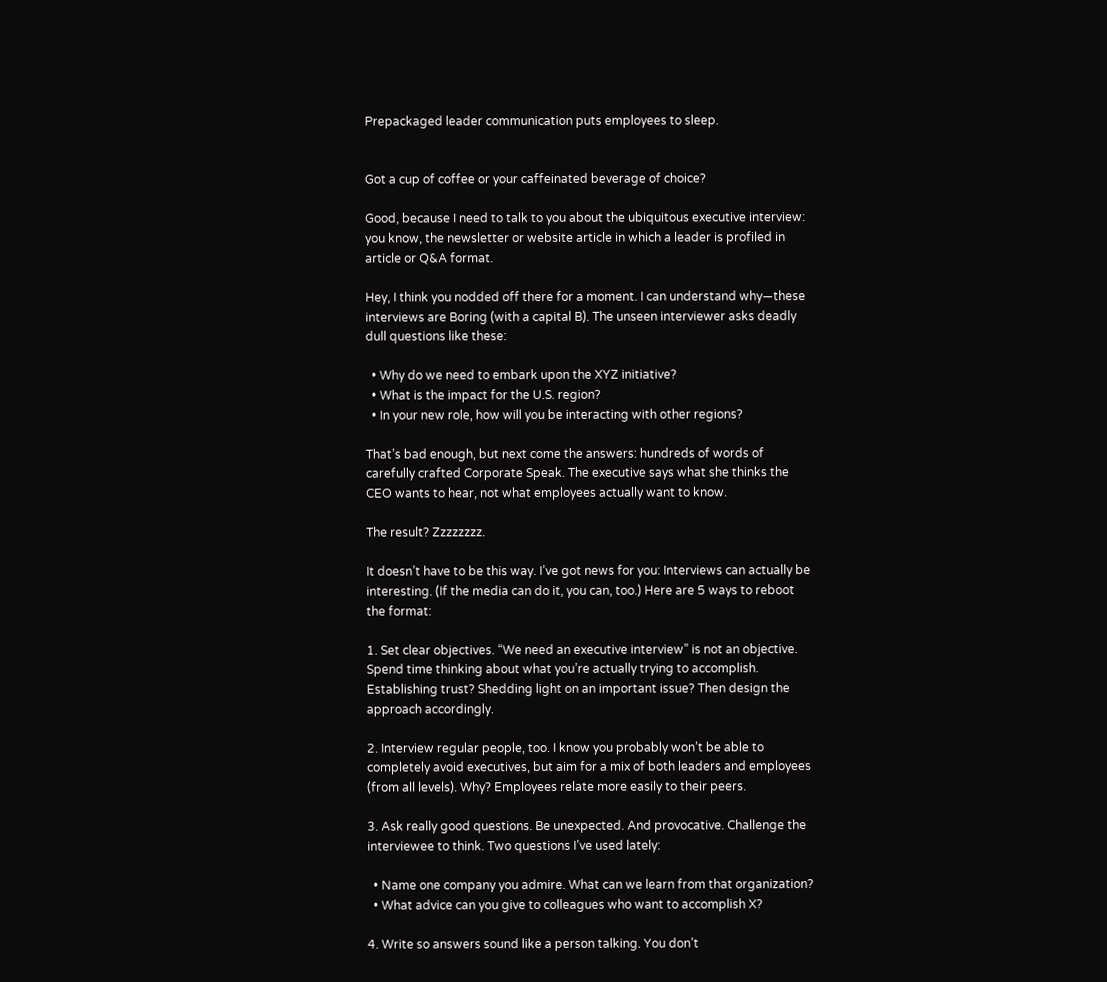Prepackaged leader communication puts employees to sleep.


Got a cup of coffee or your caffeinated beverage of choice?

Good, because I need to talk to you about the ubiquitous executive interview: you know, the newsletter or website article in which a leader is profiled in article or Q&A format.

Hey, I think you nodded off there for a moment. I can understand why—these interviews are Boring (with a capital B). The unseen interviewer asks deadly dull questions like these:

  • Why do we need to embark upon the XYZ initiative?
  • What is the impact for the U.S. region?
  • In your new role, how will you be interacting with other regions?

That’s bad enough, but next come the answers: hundreds of words of carefully crafted Corporate Speak. The executive says what she thinks the CEO wants to hear, not what employees actually want to know.

The result? Zzzzzzzz.

It doesn’t have to be this way. I’ve got news for you: Interviews can actually be interesting. (If the media can do it, you can, too.) Here are 5 ways to reboot the format:

1. Set clear objectives. “We need an executive interview” is not an objective. Spend time thinking about what you’re actually trying to accomplish. Establishing trust? Shedding light on an important issue? Then design the approach accordingly.

2. Interview regular people, too. I know you probably won’t be able to completely avoid executives, but aim for a mix of both leaders and employees (from all levels). Why? Employees relate more easily to their peers.

3. Ask really good questions. Be unexpected. And provocative. Challenge the interviewee to think. Two questions I’ve used lately:

  • Name one company you admire. What can we learn from that organization?
  • What advice can you give to colleagues who want to accomplish X?

4. Write so answers sound like a person talking. You don’t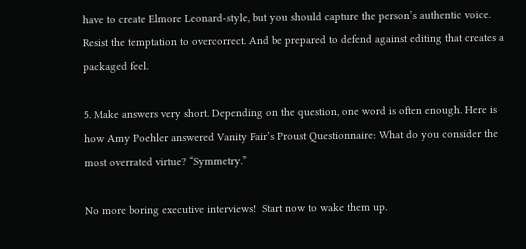have to create Elmore Leonard-style, but you should capture the person’s authentic voice. Resist the temptation to overcorrect. And be prepared to defend against editing that creates a packaged feel.

5. Make answers very short. Depending on the question, one word is often enough. Here is how Amy Poehler answered Vanity Fair’s Proust Questionnaire: What do you consider the most overrated virtue? “Symmetry.”

No more boring executive interviews!  Start now to wake them up.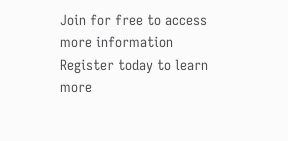Join for free to access more information
Register today to learn more